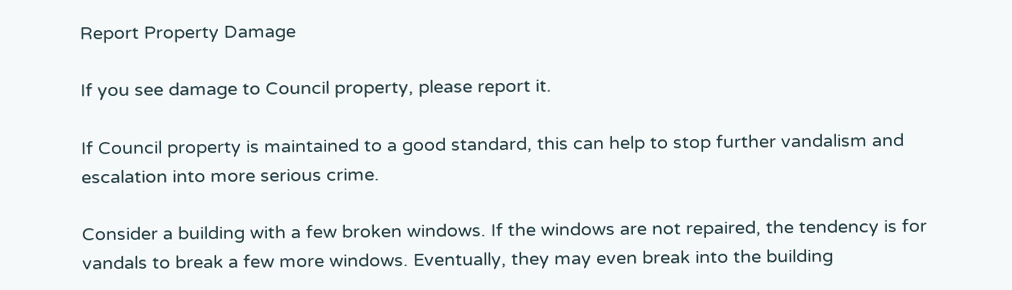Report Property Damage

If you see damage to Council property, please report it.

If Council property is maintained to a good standard, this can help to stop further vandalism and escalation into more serious crime.

Consider a building with a few broken windows. If the windows are not repaired, the tendency is for vandals to break a few more windows. Eventually, they may even break into the building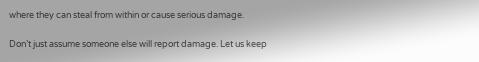where they can steal from within or cause serious damage.

Don’t just assume someone else will report damage. Let us keep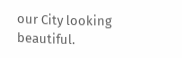our City looking beautiful.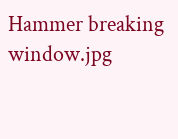Hammer breaking window.jpg